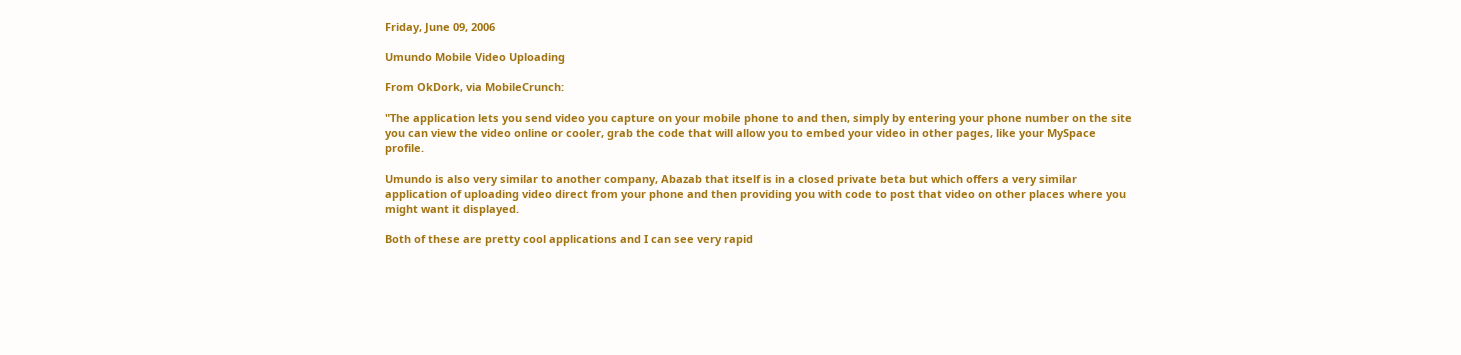Friday, June 09, 2006

Umundo Mobile Video Uploading

From OkDork, via MobileCrunch:

"The application lets you send video you capture on your mobile phone to and then, simply by entering your phone number on the site you can view the video online or cooler, grab the code that will allow you to embed your video in other pages, like your MySpace profile.

Umundo is also very similar to another company, Abazab that itself is in a closed private beta but which offers a very similar application of uploading video direct from your phone and then providing you with code to post that video on other places where you might want it displayed.

Both of these are pretty cool applications and I can see very rapid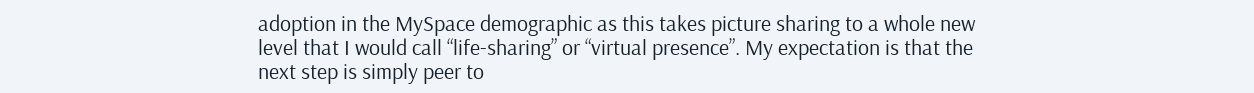adoption in the MySpace demographic as this takes picture sharing to a whole new level that I would call “life-sharing” or “virtual presence”. My expectation is that the next step is simply peer to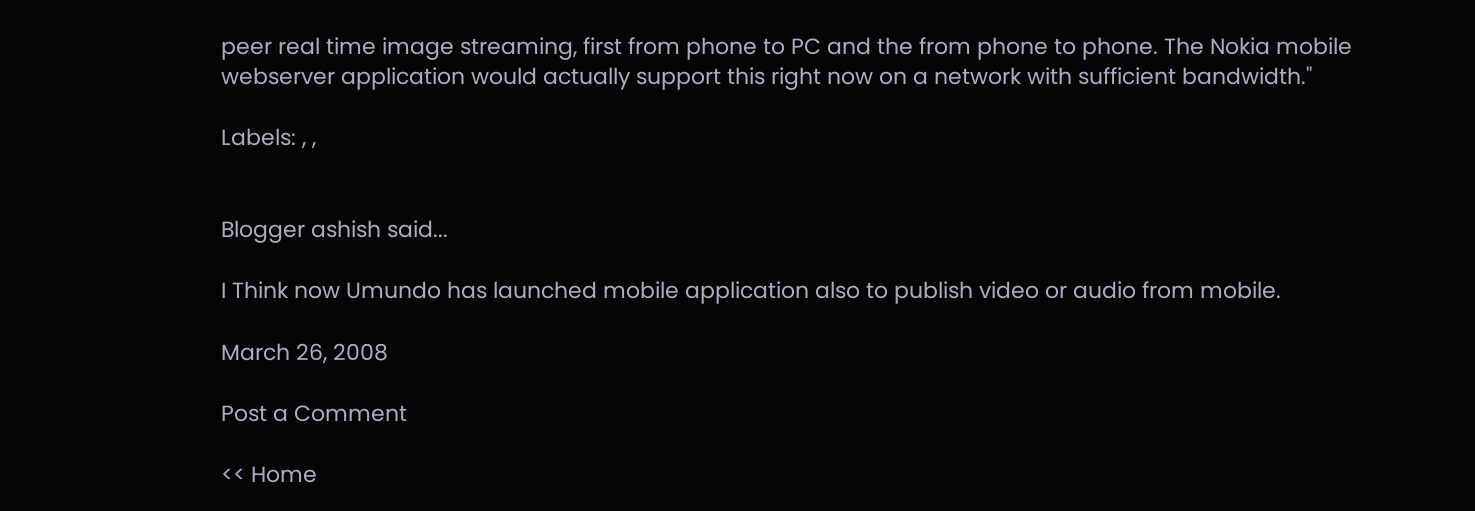peer real time image streaming, first from phone to PC and the from phone to phone. The Nokia mobile webserver application would actually support this right now on a network with sufficient bandwidth."

Labels: , ,


Blogger ashish said...

I Think now Umundo has launched mobile application also to publish video or audio from mobile.

March 26, 2008

Post a Comment

<< Home